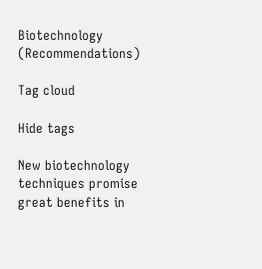Biotechnology (Recommendations)

Tag cloud

Hide tags

New biotechnology techniques promise great benefits in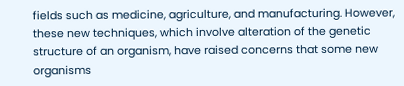fields such as medicine, agriculture, and manufacturing. However, these new techniques, which involve alteration of the genetic structure of an organism, have raised concerns that some new organisms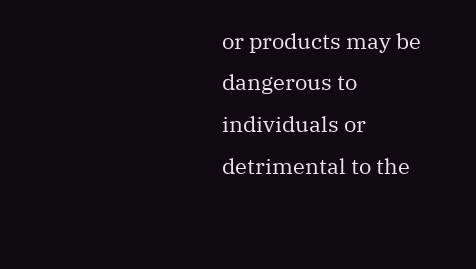or products may be dangerous to individuals or detrimental to the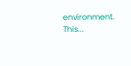environment. This...